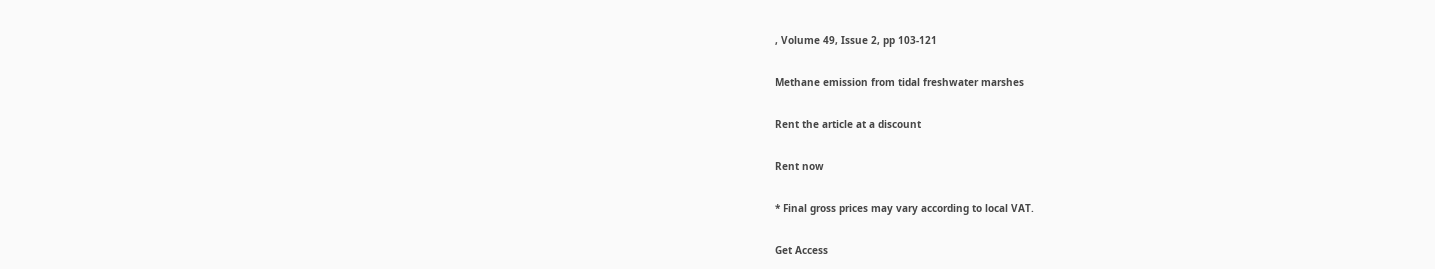, Volume 49, Issue 2, pp 103-121

Methane emission from tidal freshwater marshes

Rent the article at a discount

Rent now

* Final gross prices may vary according to local VAT.

Get Access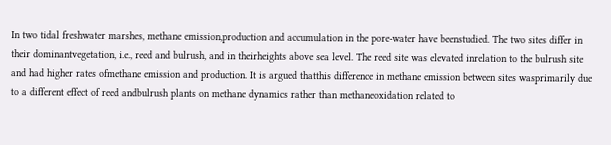In two tidal freshwater marshes, methane emission,production and accumulation in the pore-water have beenstudied. The two sites differ in their dominantvegetation, i.e., reed and bulrush, and in theirheights above sea level. The reed site was elevated inrelation to the bulrush site and had higher rates ofmethane emission and production. It is argued thatthis difference in methane emission between sites wasprimarily due to a different effect of reed andbulrush plants on methane dynamics rather than methaneoxidation related to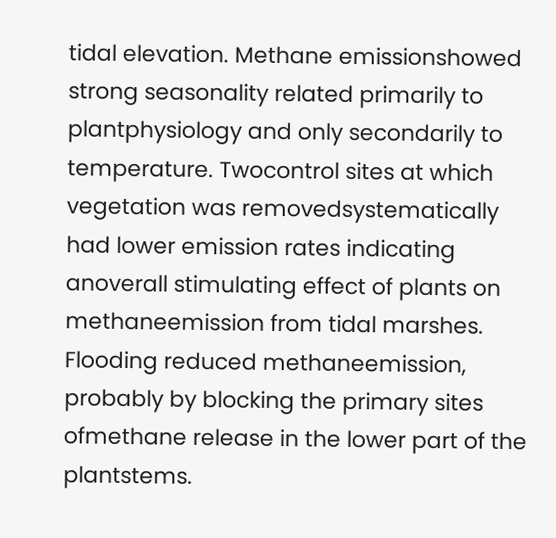tidal elevation. Methane emissionshowed strong seasonality related primarily to plantphysiology and only secondarily to temperature. Twocontrol sites at which vegetation was removedsystematically had lower emission rates indicating anoverall stimulating effect of plants on methaneemission from tidal marshes. Flooding reduced methaneemission, probably by blocking the primary sites ofmethane release in the lower part of the plantstems.